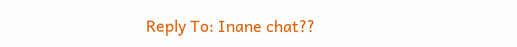Reply To: Inane chat??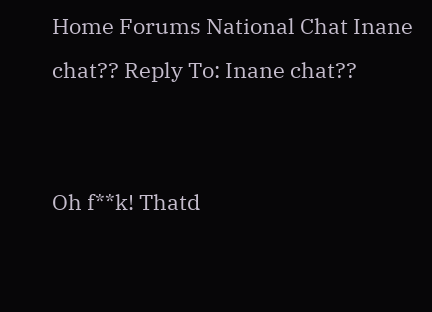Home Forums National Chat Inane chat?? Reply To: Inane chat??


Oh f**k! Thatd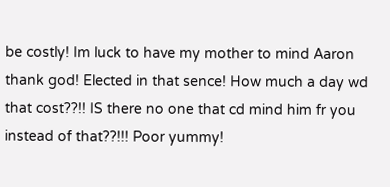be costly! Im luck to have my mother to mind Aaron thank god! Elected in that sence! How much a day wd that cost??!! IS there no one that cd mind him fr you instead of that??!!! Poor yummy!